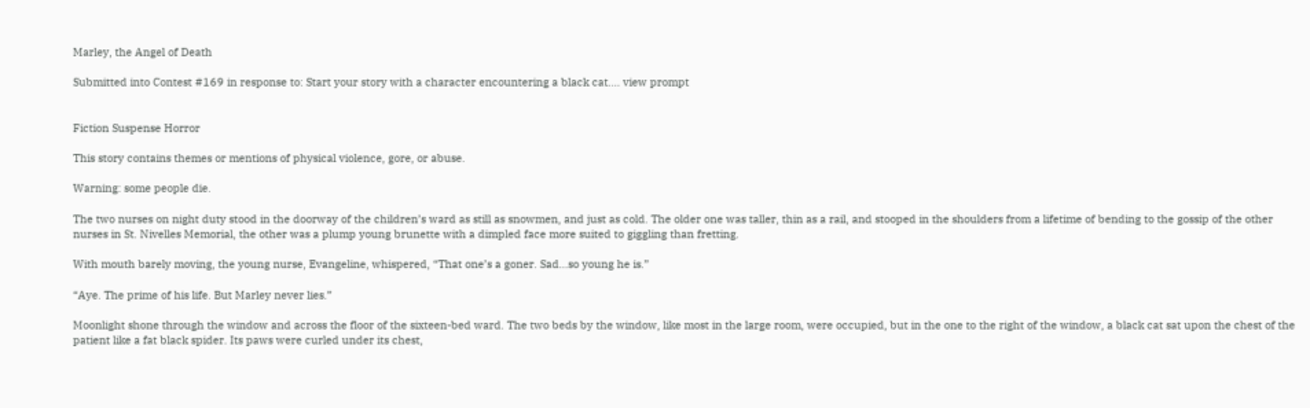Marley, the Angel of Death

Submitted into Contest #169 in response to: Start your story with a character encountering a black cat.... view prompt


Fiction Suspense Horror

This story contains themes or mentions of physical violence, gore, or abuse.

Warning: some people die.

The two nurses on night duty stood in the doorway of the children’s ward as still as snowmen, and just as cold. The older one was taller, thin as a rail, and stooped in the shoulders from a lifetime of bending to the gossip of the other nurses in St. Nivelles Memorial, the other was a plump young brunette with a dimpled face more suited to giggling than fretting.

With mouth barely moving, the young nurse, Evangeline, whispered, “That one’s a goner. Sad…so young he is.”

“Aye. The prime of his life. But Marley never lies.”

Moonlight shone through the window and across the floor of the sixteen-bed ward. The two beds by the window, like most in the large room, were occupied, but in the one to the right of the window, a black cat sat upon the chest of the patient like a fat black spider. Its paws were curled under its chest,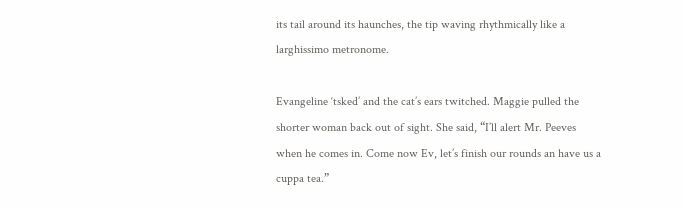its tail around its haunches, the tip waving rhythmically like a larghissimo metronome.

Evangeline ‘tsked’ and the cat’s ears twitched. Maggie pulled the shorter woman back out of sight. She said, “I’ll alert Mr. Peeves when he comes in. Come now Ev, let’s finish our rounds an have us a cuppa tea.”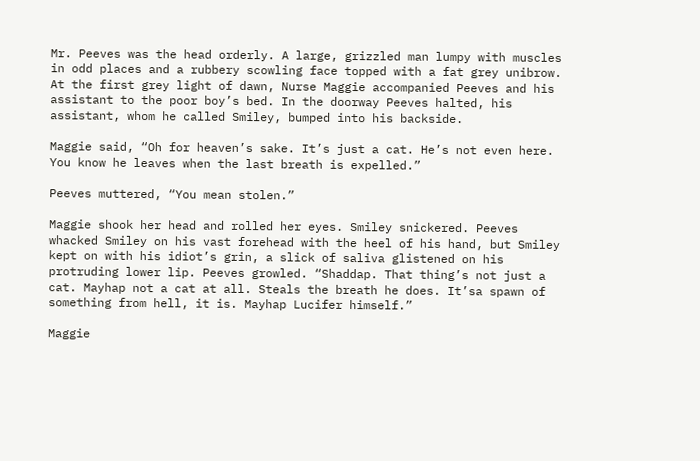Mr. Peeves was the head orderly. A large, grizzled man lumpy with muscles in odd places and a rubbery scowling face topped with a fat grey unibrow. At the first grey light of dawn, Nurse Maggie accompanied Peeves and his assistant to the poor boy’s bed. In the doorway Peeves halted, his assistant, whom he called Smiley, bumped into his backside.

Maggie said, “Oh for heaven’s sake. It’s just a cat. He’s not even here. You know he leaves when the last breath is expelled.”

Peeves muttered, “You mean stolen.”

Maggie shook her head and rolled her eyes. Smiley snickered. Peeves whacked Smiley on his vast forehead with the heel of his hand, but Smiley kept on with his idiot’s grin, a slick of saliva glistened on his protruding lower lip. Peeves growled. “Shaddap. That thing’s not just a cat. Mayhap not a cat at all. Steals the breath he does. It’sa spawn of something from hell, it is. Mayhap Lucifer himself.”

Maggie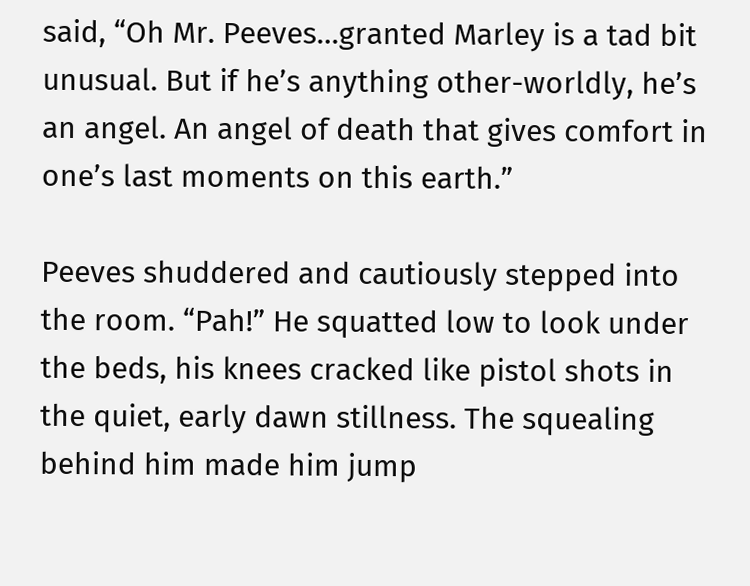said, “Oh Mr. Peeves…granted Marley is a tad bit unusual. But if he’s anything other-worldly, he’s an angel. An angel of death that gives comfort in one’s last moments on this earth.”

Peeves shuddered and cautiously stepped into the room. “Pah!” He squatted low to look under the beds, his knees cracked like pistol shots in the quiet, early dawn stillness. The squealing behind him made him jump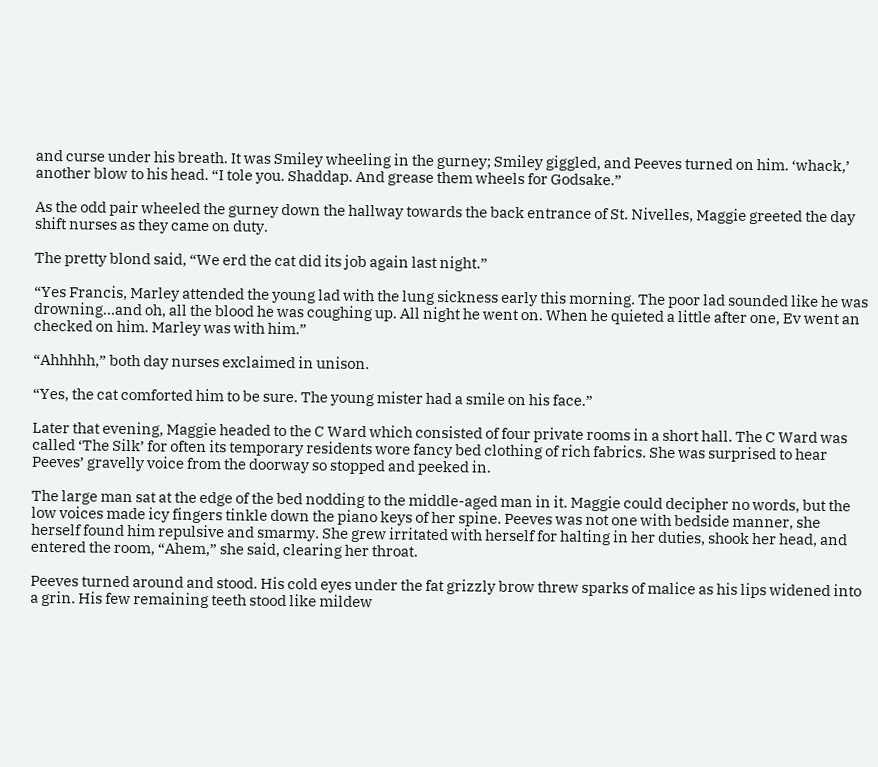and curse under his breath. It was Smiley wheeling in the gurney; Smiley giggled, and Peeves turned on him. ‘whack,’ another blow to his head. “I tole you. Shaddap. And grease them wheels for Godsake.”

As the odd pair wheeled the gurney down the hallway towards the back entrance of St. Nivelles, Maggie greeted the day shift nurses as they came on duty.

The pretty blond said, “We erd the cat did its job again last night.”

“Yes Francis, Marley attended the young lad with the lung sickness early this morning. The poor lad sounded like he was drowning…and oh, all the blood he was coughing up. All night he went on. When he quieted a little after one, Ev went an checked on him. Marley was with him.”

“Ahhhhh,” both day nurses exclaimed in unison.

“Yes, the cat comforted him to be sure. The young mister had a smile on his face.”

Later that evening, Maggie headed to the C Ward which consisted of four private rooms in a short hall. The C Ward was called ‘The Silk’ for often its temporary residents wore fancy bed clothing of rich fabrics. She was surprised to hear Peeves’ gravelly voice from the doorway so stopped and peeked in.

The large man sat at the edge of the bed nodding to the middle-aged man in it. Maggie could decipher no words, but the low voices made icy fingers tinkle down the piano keys of her spine. Peeves was not one with bedside manner, she herself found him repulsive and smarmy. She grew irritated with herself for halting in her duties, shook her head, and entered the room, “Ahem,” she said, clearing her throat.

Peeves turned around and stood. His cold eyes under the fat grizzly brow threw sparks of malice as his lips widened into a grin. His few remaining teeth stood like mildew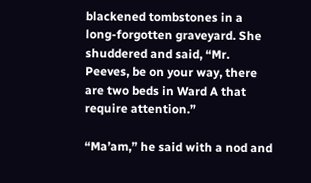blackened tombstones in a long-forgotten graveyard. She shuddered and said, “Mr. Peeves, be on your way, there are two beds in Ward A that require attention.”

“Ma’am,” he said with a nod and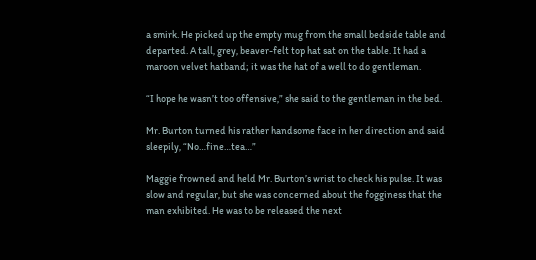a smirk. He picked up the empty mug from the small bedside table and departed. A tall, grey, beaver-felt top hat sat on the table. It had a maroon velvet hatband; it was the hat of a well to do gentleman.

“I hope he wasn’t too offensive,” she said to the gentleman in the bed.

Mr. Burton turned his rather handsome face in her direction and said sleepily, “No…fine…tea…”

Maggie frowned and held Mr. Burton’s wrist to check his pulse. It was slow and regular, but she was concerned about the fogginess that the man exhibited. He was to be released the next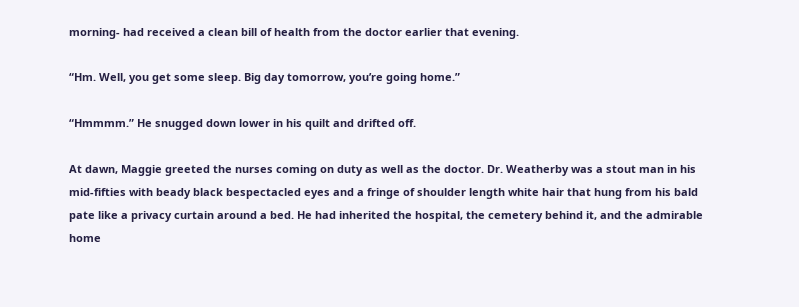morning- had received a clean bill of health from the doctor earlier that evening.

“Hm. Well, you get some sleep. Big day tomorrow, you’re going home.”

“Hmmmm.” He snugged down lower in his quilt and drifted off.

At dawn, Maggie greeted the nurses coming on duty as well as the doctor. Dr. Weatherby was a stout man in his mid-fifties with beady black bespectacled eyes and a fringe of shoulder length white hair that hung from his bald pate like a privacy curtain around a bed. He had inherited the hospital, the cemetery behind it, and the admirable home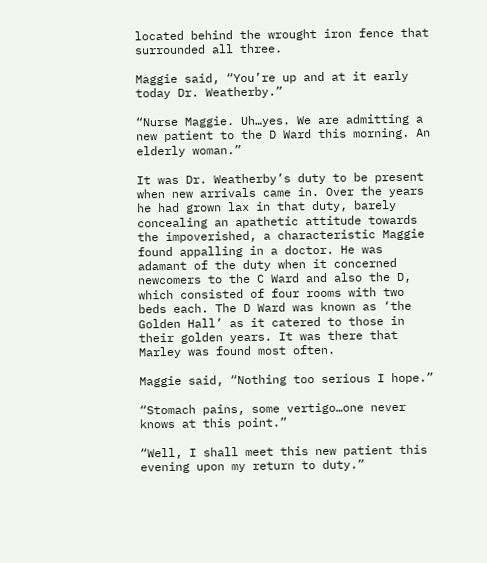located behind the wrought iron fence that surrounded all three.

Maggie said, “You’re up and at it early today Dr. Weatherby.”

“Nurse Maggie. Uh…yes. We are admitting a new patient to the D Ward this morning. An elderly woman.”

It was Dr. Weatherby’s duty to be present when new arrivals came in. Over the years he had grown lax in that duty, barely concealing an apathetic attitude towards the impoverished, a characteristic Maggie found appalling in a doctor. He was adamant of the duty when it concerned newcomers to the C Ward and also the D, which consisted of four rooms with two beds each. The D Ward was known as ‘the Golden Hall’ as it catered to those in their golden years. It was there that Marley was found most often.

Maggie said, “Nothing too serious I hope.”

“Stomach pains, some vertigo…one never knows at this point.”

“Well, I shall meet this new patient this evening upon my return to duty.”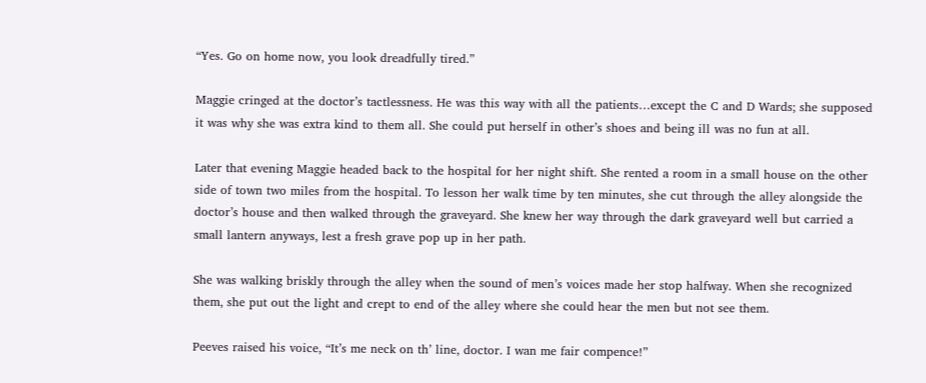“Yes. Go on home now, you look dreadfully tired.”

Maggie cringed at the doctor’s tactlessness. He was this way with all the patients…except the C and D Wards; she supposed it was why she was extra kind to them all. She could put herself in other’s shoes and being ill was no fun at all.

Later that evening Maggie headed back to the hospital for her night shift. She rented a room in a small house on the other side of town two miles from the hospital. To lesson her walk time by ten minutes, she cut through the alley alongside the doctor’s house and then walked through the graveyard. She knew her way through the dark graveyard well but carried a small lantern anyways, lest a fresh grave pop up in her path.

She was walking briskly through the alley when the sound of men’s voices made her stop halfway. When she recognized them, she put out the light and crept to end of the alley where she could hear the men but not see them.

Peeves raised his voice, “It’s me neck on th’ line, doctor. I wan me fair compence!”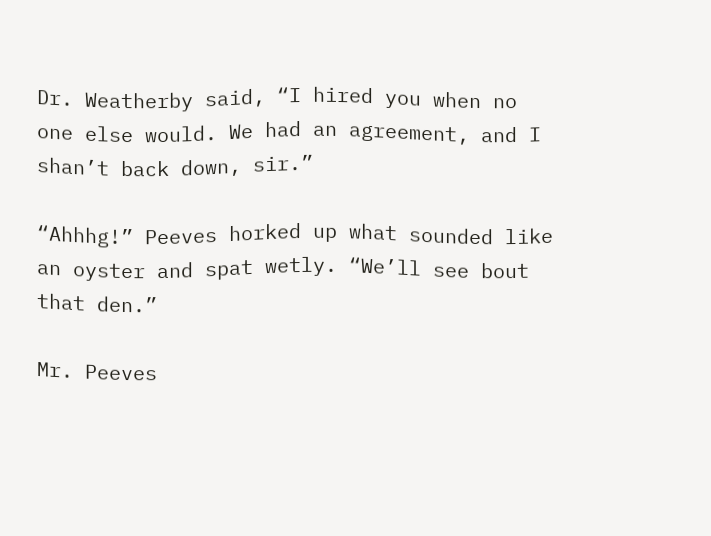Dr. Weatherby said, “I hired you when no one else would. We had an agreement, and I shan’t back down, sir.”

“Ahhhg!” Peeves horked up what sounded like an oyster and spat wetly. “We’ll see bout that den.”

Mr. Peeves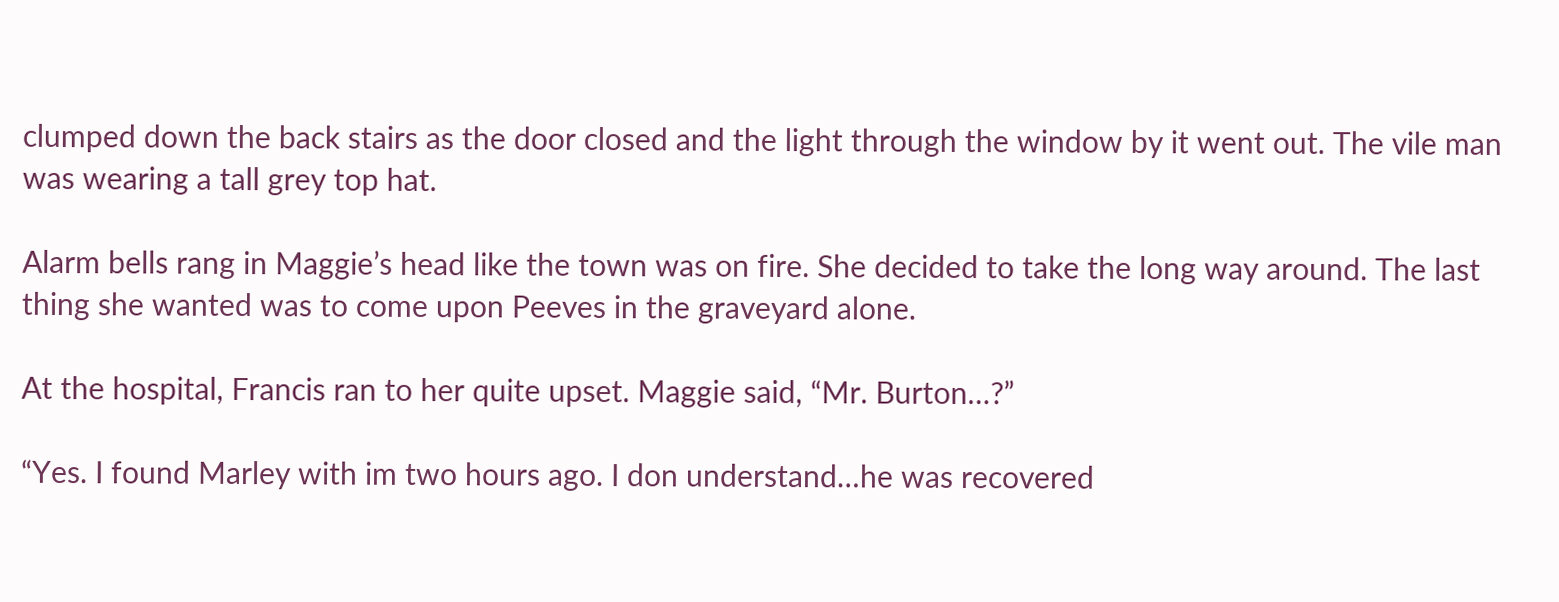clumped down the back stairs as the door closed and the light through the window by it went out. The vile man was wearing a tall grey top hat.

Alarm bells rang in Maggie’s head like the town was on fire. She decided to take the long way around. The last thing she wanted was to come upon Peeves in the graveyard alone.

At the hospital, Francis ran to her quite upset. Maggie said, “Mr. Burton…?”

“Yes. I found Marley with im two hours ago. I don understand…he was recovered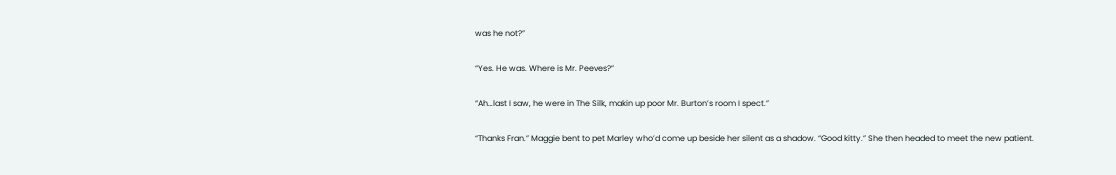was he not?”

“Yes. He was. Where is Mr. Peeves?”

“Ah…last I saw, he were in The Silk, makin up poor Mr. Burton’s room I spect.”

“Thanks Fran.” Maggie bent to pet Marley who’d come up beside her silent as a shadow. “Good kitty.” She then headed to meet the new patient.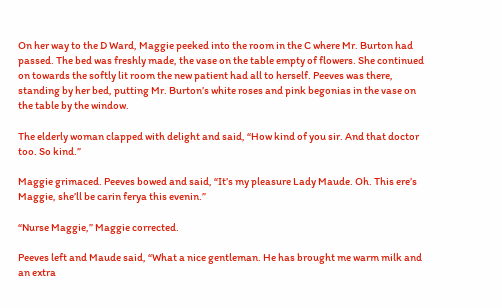On her way to the D Ward, Maggie peeked into the room in the C where Mr. Burton had passed. The bed was freshly made, the vase on the table empty of flowers. She continued on towards the softly lit room the new patient had all to herself. Peeves was there, standing by her bed, putting Mr. Burton’s white roses and pink begonias in the vase on the table by the window.

The elderly woman clapped with delight and said, “How kind of you sir. And that doctor too. So kind.”

Maggie grimaced. Peeves bowed and said, “It’s my pleasure Lady Maude. Oh. This ere’s Maggie, she’ll be carin ferya this evenin.”

“Nurse Maggie,” Maggie corrected.

Peeves left and Maude said, “What a nice gentleman. He has brought me warm milk and an extra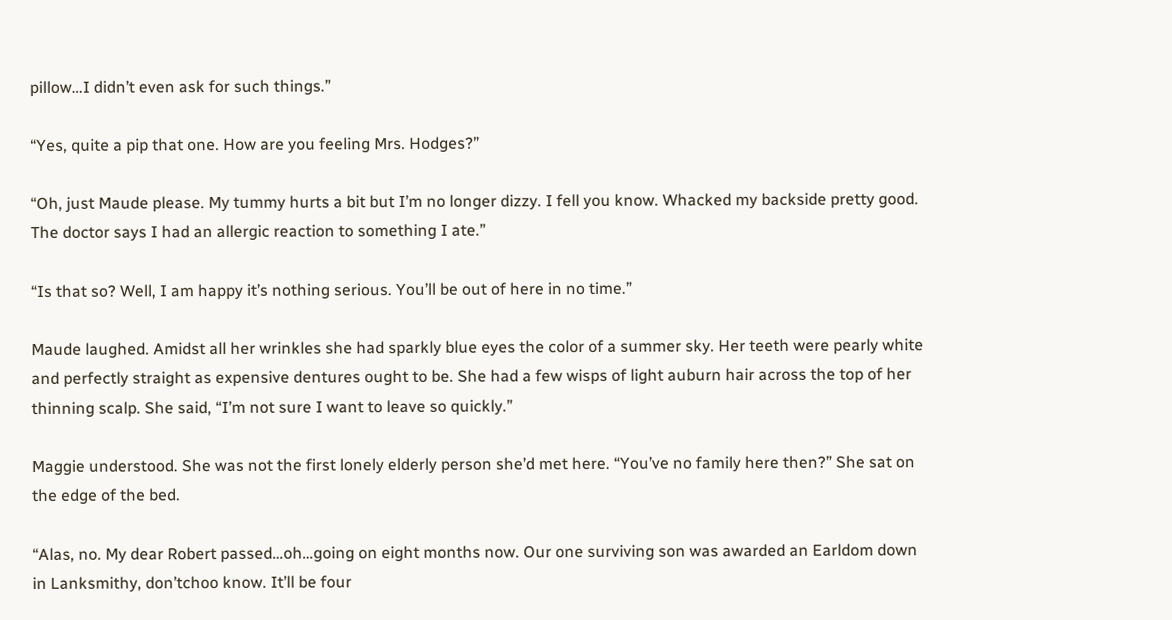pillow…I didn’t even ask for such things.”

“Yes, quite a pip that one. How are you feeling Mrs. Hodges?”

“Oh, just Maude please. My tummy hurts a bit but I’m no longer dizzy. I fell you know. Whacked my backside pretty good. The doctor says I had an allergic reaction to something I ate.”

“Is that so? Well, I am happy it’s nothing serious. You’ll be out of here in no time.”

Maude laughed. Amidst all her wrinkles she had sparkly blue eyes the color of a summer sky. Her teeth were pearly white and perfectly straight as expensive dentures ought to be. She had a few wisps of light auburn hair across the top of her thinning scalp. She said, “I’m not sure I want to leave so quickly.”

Maggie understood. She was not the first lonely elderly person she’d met here. “You’ve no family here then?” She sat on the edge of the bed.

“Alas, no. My dear Robert passed…oh…going on eight months now. Our one surviving son was awarded an Earldom down in Lanksmithy, don’tchoo know. It’ll be four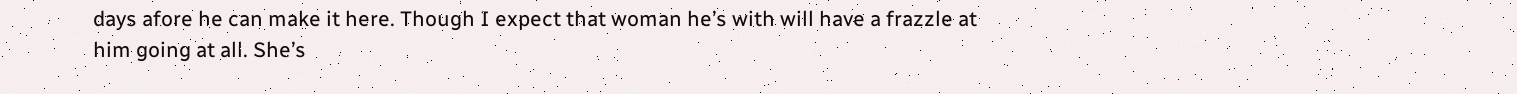days afore he can make it here. Though I expect that woman he’s with will have a frazzle at him going at all. She’s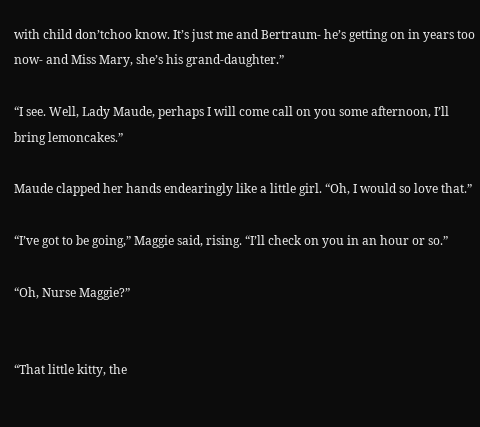with child don’tchoo know. It’s just me and Bertraum- he’s getting on in years too now- and Miss Mary, she’s his grand-daughter.”

“I see. Well, Lady Maude, perhaps I will come call on you some afternoon, I’ll bring lemoncakes.”

Maude clapped her hands endearingly like a little girl. “Oh, I would so love that.”

“I’ve got to be going,” Maggie said, rising. “I’ll check on you in an hour or so.”

“Oh, Nurse Maggie?”


“That little kitty, the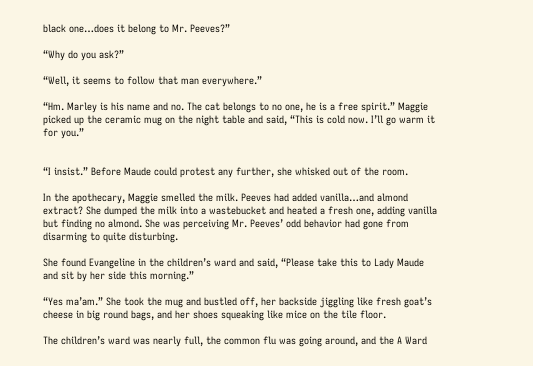black one…does it belong to Mr. Peeves?”

“Why do you ask?”

“Well, it seems to follow that man everywhere.”

“Hm. Marley is his name and no. The cat belongs to no one, he is a free spirit.” Maggie picked up the ceramic mug on the night table and said, “This is cold now. I’ll go warm it for you.”


“I insist.” Before Maude could protest any further, she whisked out of the room.

In the apothecary, Maggie smelled the milk. Peeves had added vanilla…and almond extract? She dumped the milk into a wastebucket and heated a fresh one, adding vanilla but finding no almond. She was perceiving Mr. Peeves’ odd behavior had gone from disarming to quite disturbing.

She found Evangeline in the children’s ward and said, “Please take this to Lady Maude and sit by her side this morning.”

“Yes ma’am.” She took the mug and bustled off, her backside jiggling like fresh goat’s cheese in big round bags, and her shoes squeaking like mice on the tile floor.

The children’s ward was nearly full, the common flu was going around, and the A Ward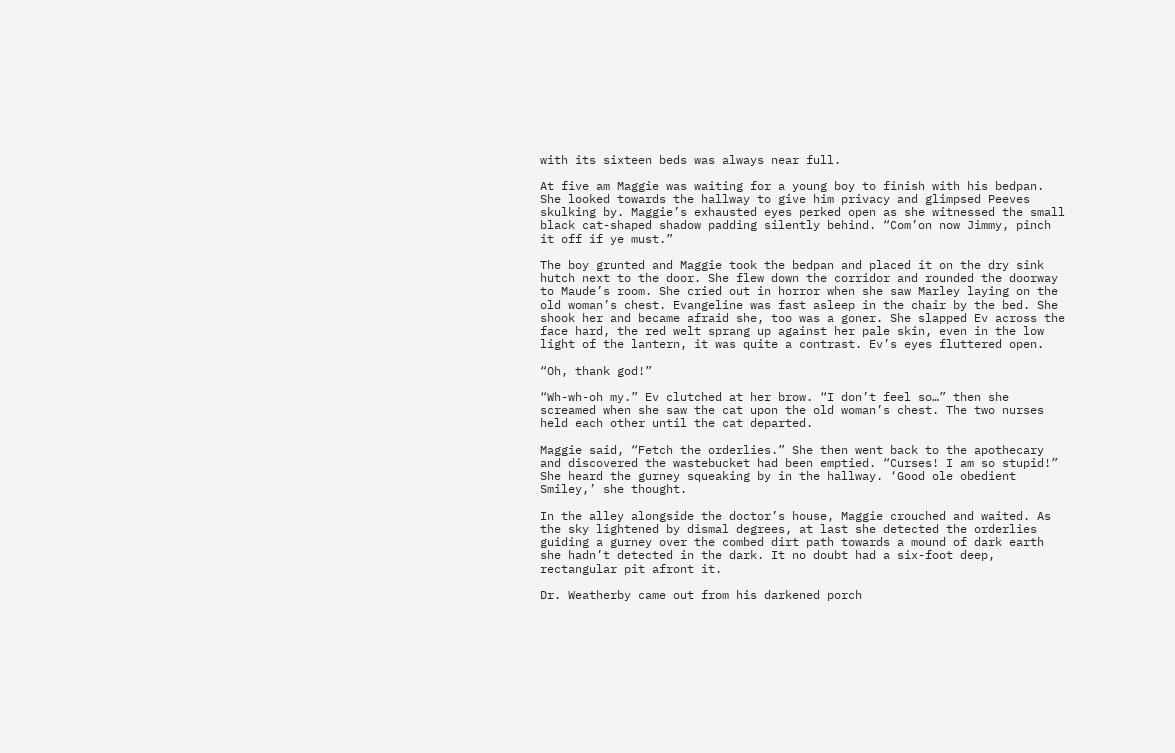with its sixteen beds was always near full.

At five am Maggie was waiting for a young boy to finish with his bedpan. She looked towards the hallway to give him privacy and glimpsed Peeves skulking by. Maggie’s exhausted eyes perked open as she witnessed the small black cat-shaped shadow padding silently behind. “Com’on now Jimmy, pinch it off if ye must.”

The boy grunted and Maggie took the bedpan and placed it on the dry sink hutch next to the door. She flew down the corridor and rounded the doorway to Maude’s room. She cried out in horror when she saw Marley laying on the old woman’s chest. Evangeline was fast asleep in the chair by the bed. She shook her and became afraid she, too was a goner. She slapped Ev across the face hard, the red welt sprang up against her pale skin, even in the low light of the lantern, it was quite a contrast. Ev’s eyes fluttered open.

“Oh, thank god!”

“Wh-wh-oh my.” Ev clutched at her brow. “I don’t feel so…” then she screamed when she saw the cat upon the old woman’s chest. The two nurses held each other until the cat departed.

Maggie said, “Fetch the orderlies.” She then went back to the apothecary and discovered the wastebucket had been emptied. “Curses! I am so stupid!” She heard the gurney squeaking by in the hallway. ‘Good ole obedient Smiley,’ she thought.

In the alley alongside the doctor’s house, Maggie crouched and waited. As the sky lightened by dismal degrees, at last she detected the orderlies guiding a gurney over the combed dirt path towards a mound of dark earth she hadn’t detected in the dark. It no doubt had a six-foot deep, rectangular pit afront it.

Dr. Weatherby came out from his darkened porch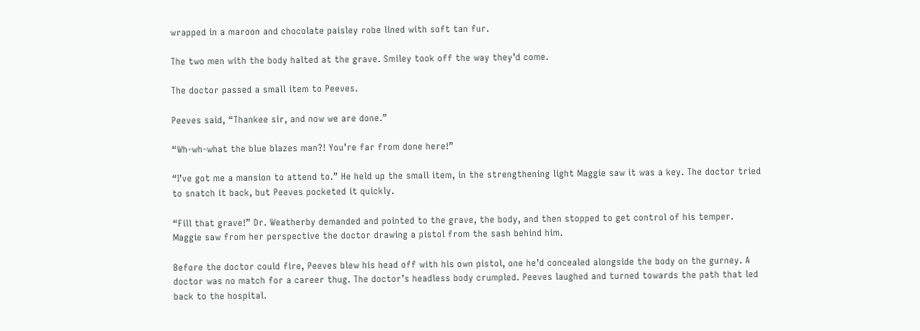wrapped in a maroon and chocolate paisley robe lined with soft tan fur.

The two men with the body halted at the grave. Smiley took off the way they’d come.

The doctor passed a small item to Peeves.

Peeves said, “Thankee sir, and now we are done.”

“Wh-wh-what the blue blazes man?! You’re far from done here!”

“I’ve got me a mansion to attend to.” He held up the small item, in the strengthening light Maggie saw it was a key. The doctor tried to snatch it back, but Peeves pocketed it quickly.

“Fill that grave!” Dr. Weatherby demanded and pointed to the grave, the body, and then stopped to get control of his temper. Maggie saw from her perspective the doctor drawing a pistol from the sash behind him.

Before the doctor could fire, Peeves blew his head off with his own pistol, one he’d concealed alongside the body on the gurney. A doctor was no match for a career thug. The doctor’s headless body crumpled. Peeves laughed and turned towards the path that led back to the hospital.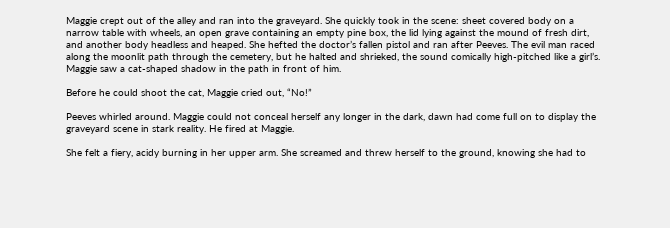Maggie crept out of the alley and ran into the graveyard. She quickly took in the scene: sheet covered body on a narrow table with wheels, an open grave containing an empty pine box, the lid lying against the mound of fresh dirt, and another body headless and heaped. She hefted the doctor’s fallen pistol and ran after Peeves. The evil man raced along the moonlit path through the cemetery, but he halted and shrieked, the sound comically high-pitched like a girl’s. Maggie saw a cat-shaped shadow in the path in front of him.

Before he could shoot the cat, Maggie cried out, “No!”

Peeves whirled around. Maggie could not conceal herself any longer in the dark, dawn had come full on to display the graveyard scene in stark reality. He fired at Maggie.

She felt a fiery, acidy burning in her upper arm. She screamed and threw herself to the ground, knowing she had to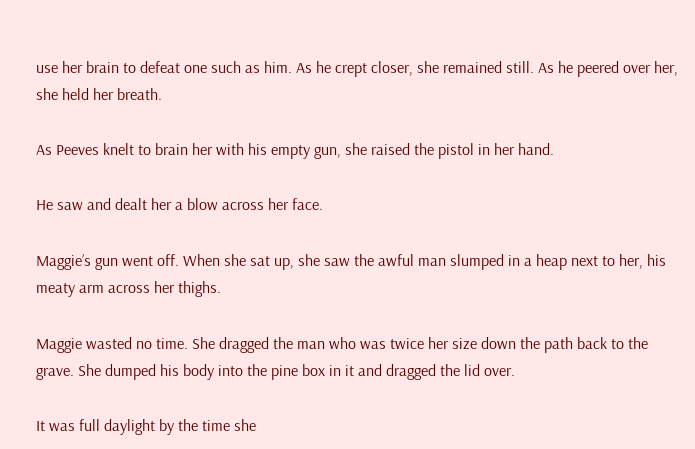use her brain to defeat one such as him. As he crept closer, she remained still. As he peered over her, she held her breath.

As Peeves knelt to brain her with his empty gun, she raised the pistol in her hand.

He saw and dealt her a blow across her face.

Maggie’s gun went off. When she sat up, she saw the awful man slumped in a heap next to her, his meaty arm across her thighs.

Maggie wasted no time. She dragged the man who was twice her size down the path back to the grave. She dumped his body into the pine box in it and dragged the lid over.

It was full daylight by the time she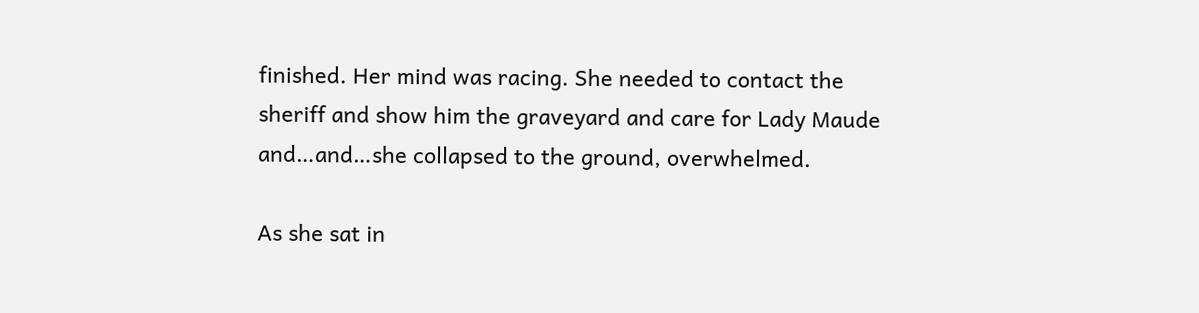finished. Her mind was racing. She needed to contact the sheriff and show him the graveyard and care for Lady Maude and…and…she collapsed to the ground, overwhelmed.

As she sat in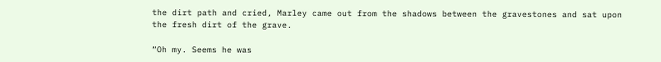the dirt path and cried, Marley came out from the shadows between the gravestones and sat upon the fresh dirt of the grave.

“Oh my. Seems he was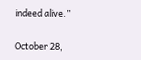indeed alive.”

October 28,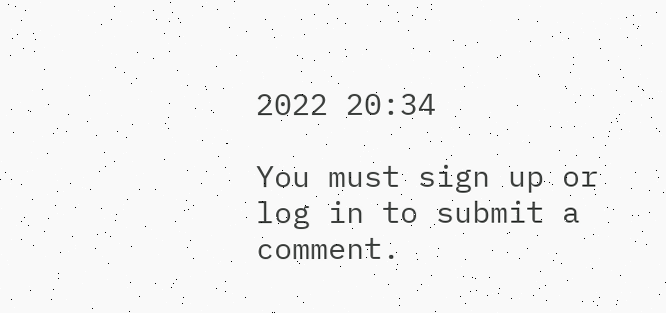2022 20:34

You must sign up or log in to submit a comment.